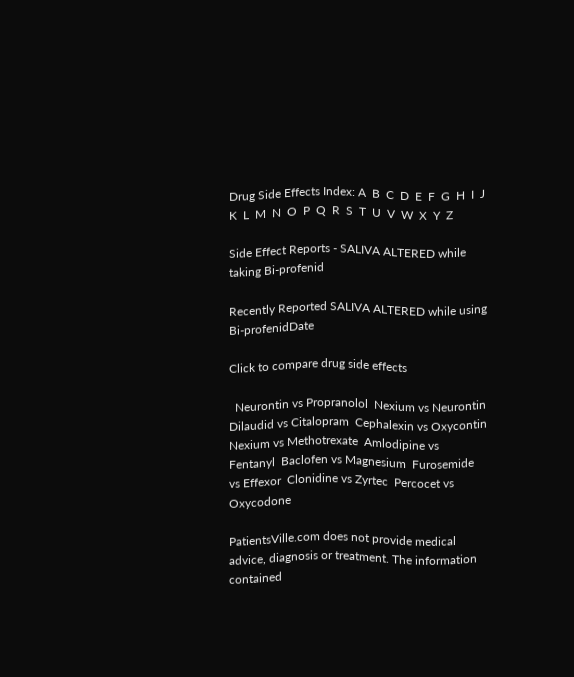Drug Side Effects Index: A  B  C  D  E  F  G  H  I  J  K  L  M  N  O  P  Q  R  S  T  U  V  W  X  Y  Z

Side Effect Reports - SALIVA ALTERED while taking Bi-profenid

Recently Reported SALIVA ALTERED while using Bi-profenidDate

Click to compare drug side effects

  Neurontin vs Propranolol  Nexium vs Neurontin  Dilaudid vs Citalopram  Cephalexin vs Oxycontin  Nexium vs Methotrexate  Amlodipine vs Fentanyl  Baclofen vs Magnesium  Furosemide vs Effexor  Clonidine vs Zyrtec  Percocet vs Oxycodone

PatientsVille.com does not provide medical advice, diagnosis or treatment. The information contained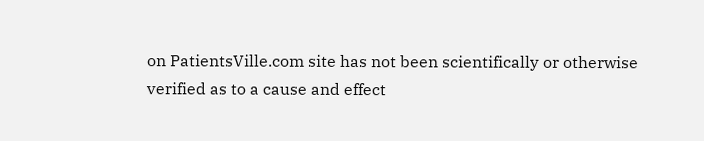on PatientsVille.com site has not been scientifically or otherwise verified as to a cause and effect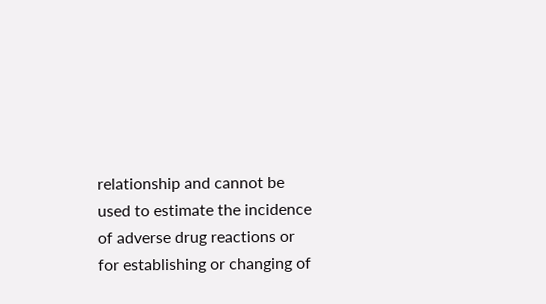relationship and cannot be used to estimate the incidence of adverse drug reactions or for establishing or changing of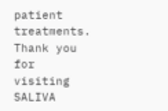patient treatments. Thank you for visiting SALIVA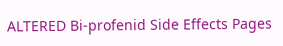ALTERED Bi-profenid Side Effects Pages